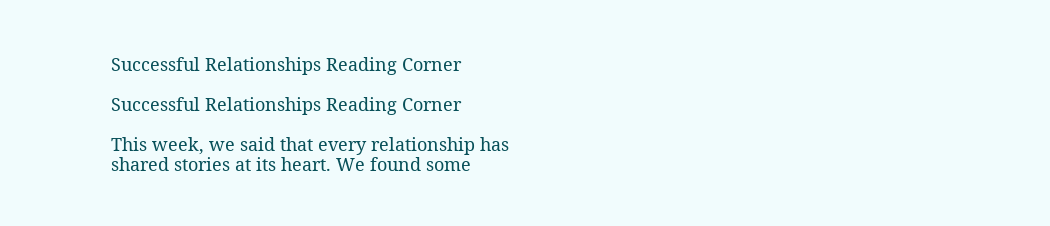Successful Relationships Reading Corner

Successful Relationships Reading Corner

This week, we said that every relationship has shared stories at its heart. We found some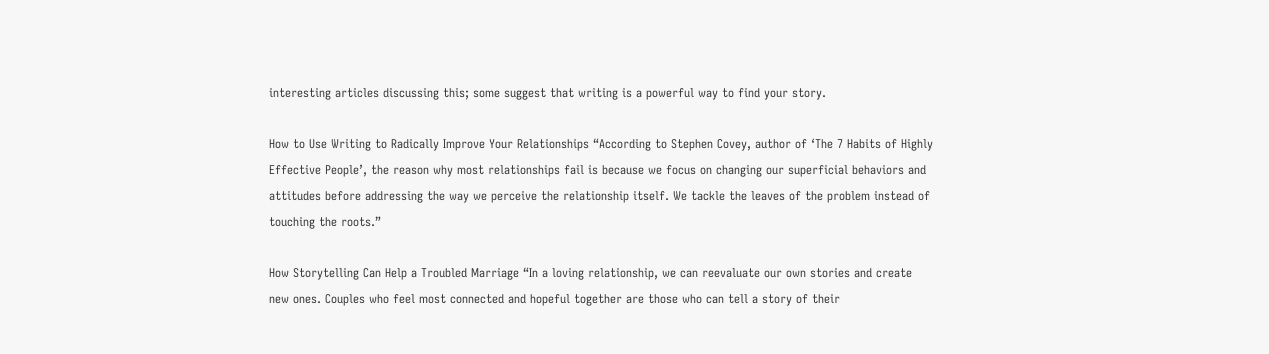interesting articles discussing this; some suggest that writing is a powerful way to find your story.

How to Use Writing to Radically Improve Your Relationships “According to Stephen Covey, author of ‘The 7 Habits of Highly Effective People’, the reason why most relationships fail is because we focus on changing our superficial behaviors and attitudes before addressing the way we perceive the relationship itself. We tackle the leaves of the problem instead of touching the roots.”

How Storytelling Can Help a Troubled Marriage “In a loving relationship, we can reevaluate our own stories and create new ones. Couples who feel most connected and hopeful together are those who can tell a story of their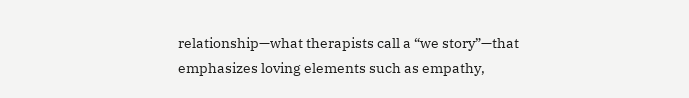relationship—what therapists call a “we story”—that emphasizes loving elements such as empathy,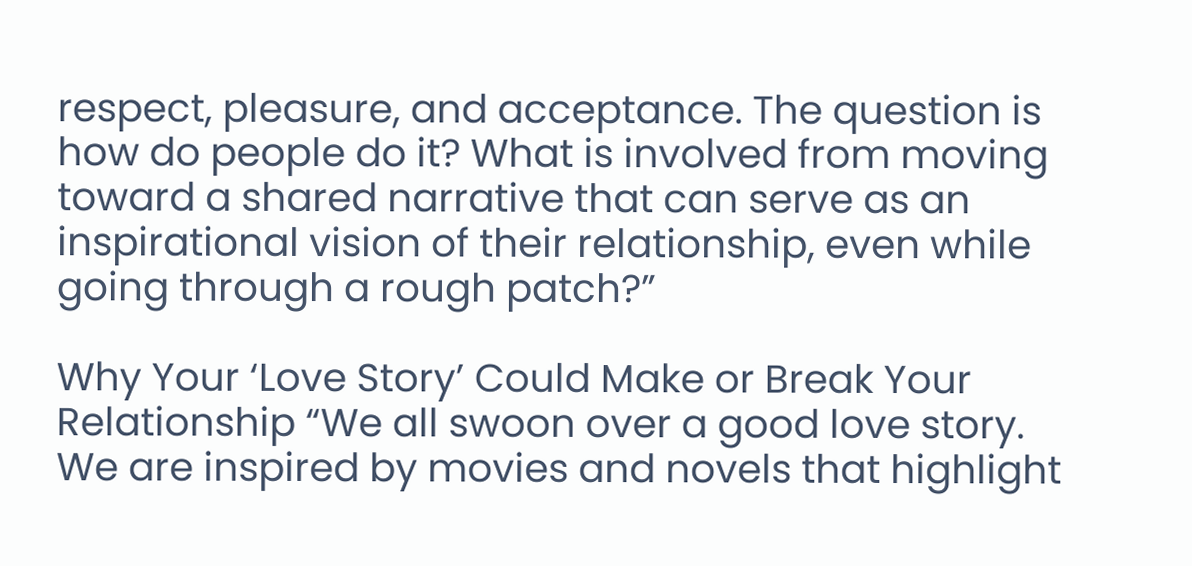respect, pleasure, and acceptance. The question is how do people do it? What is involved from moving toward a shared narrative that can serve as an inspirational vision of their relationship, even while going through a rough patch?”

Why Your ‘Love Story’ Could Make or Break Your Relationship “We all swoon over a good love story. We are inspired by movies and novels that highlight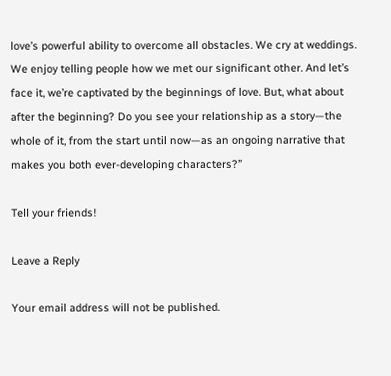love’s powerful ability to overcome all obstacles. We cry at weddings. We enjoy telling people how we met our significant other. And let’s face it, we’re captivated by the beginnings of love. But, what about after the beginning? Do you see your relationship as a story—the whole of it, from the start until now—as an ongoing narrative that makes you both ever-developing characters?”

Tell your friends!

Leave a Reply

Your email address will not be published.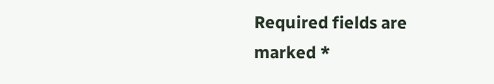Required fields are marked *